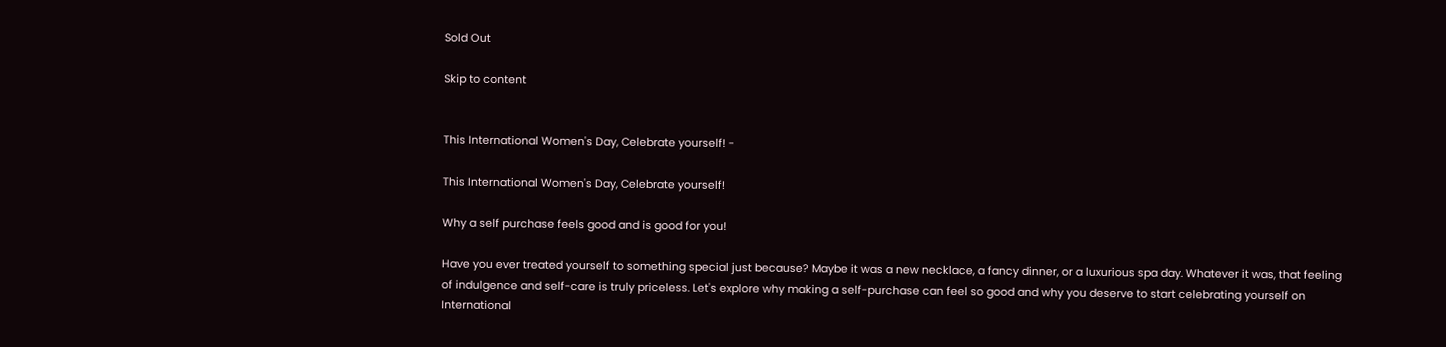Sold Out

Skip to content


This International Women's Day, Celebrate yourself! -

This International Women's Day, Celebrate yourself!

Why a self purchase feels good and is good for you!

Have you ever treated yourself to something special just because? Maybe it was a new necklace, a fancy dinner, or a luxurious spa day. Whatever it was, that feeling of indulgence and self-care is truly priceless. Let's explore why making a self-purchase can feel so good and why you deserve to start celebrating yourself on International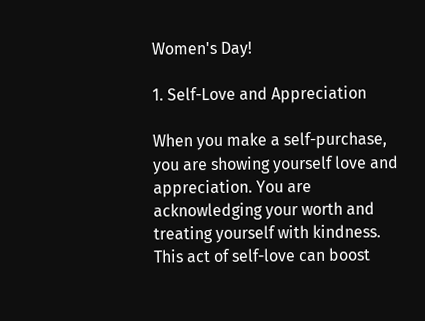Women's Day!

1. Self-Love and Appreciation

When you make a self-purchase, you are showing yourself love and appreciation. You are acknowledging your worth and treating yourself with kindness. This act of self-love can boost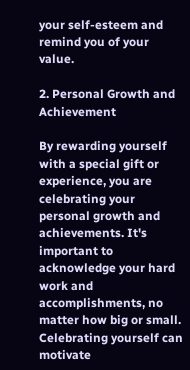your self-esteem and remind you of your value.

2. Personal Growth and Achievement

By rewarding yourself with a special gift or experience, you are celebrating your personal growth and achievements. It's important to acknowledge your hard work and accomplishments, no matter how big or small. Celebrating yourself can motivate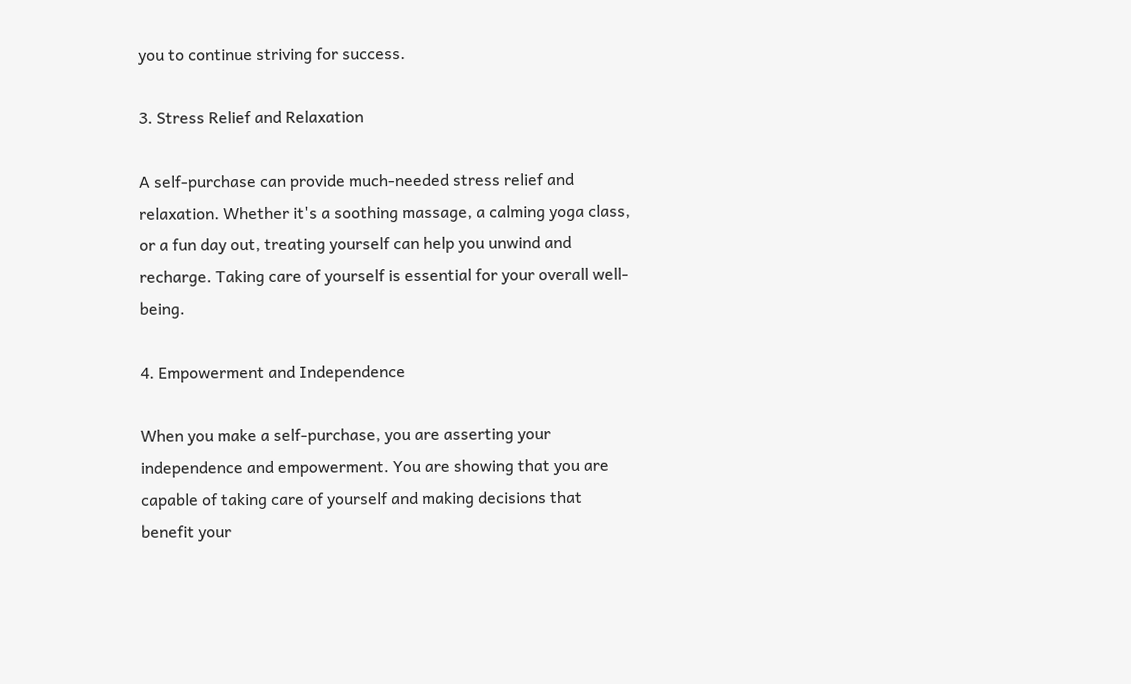you to continue striving for success.

3. Stress Relief and Relaxation

A self-purchase can provide much-needed stress relief and relaxation. Whether it's a soothing massage, a calming yoga class, or a fun day out, treating yourself can help you unwind and recharge. Taking care of yourself is essential for your overall well-being.

4. Empowerment and Independence

When you make a self-purchase, you are asserting your independence and empowerment. You are showing that you are capable of taking care of yourself and making decisions that benefit your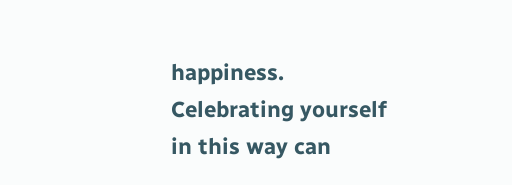happiness. Celebrating yourself in this way can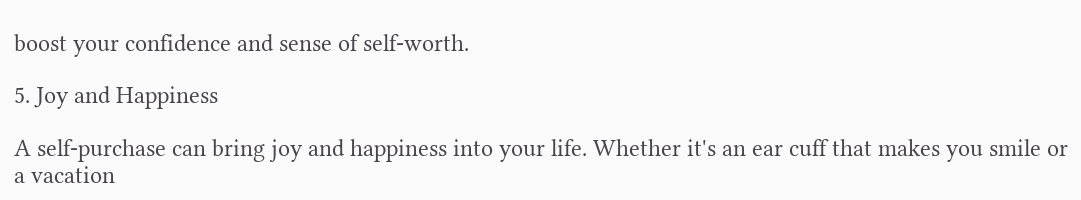boost your confidence and sense of self-worth.

5. Joy and Happiness

A self-purchase can bring joy and happiness into your life. Whether it's an ear cuff that makes you smile or a vacation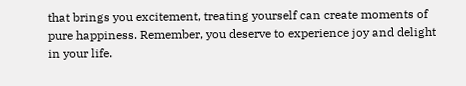that brings you excitement, treating yourself can create moments of pure happiness. Remember, you deserve to experience joy and delight in your life.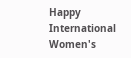Happy International Women's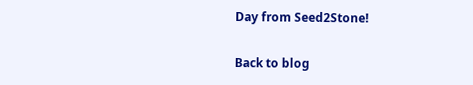Day from Seed2Stone!

Back to blog